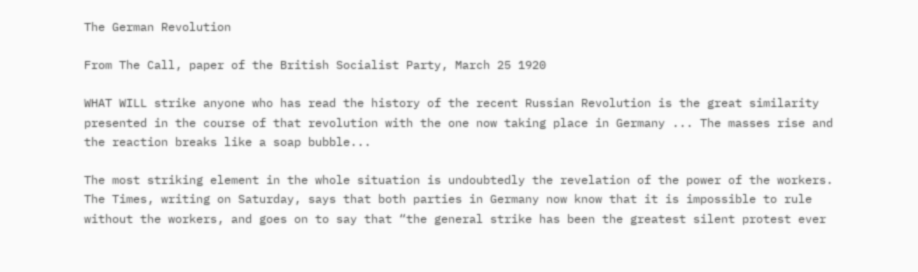The German Revolution

From The Call, paper of the British Socialist Party, March 25 1920

WHAT WILL strike anyone who has read the history of the recent Russian Revolution is the great similarity presented in the course of that revolution with the one now taking place in Germany ... The masses rise and the reaction breaks like a soap bubble...

The most striking element in the whole situation is undoubtedly the revelation of the power of the workers. The Times, writing on Saturday, says that both parties in Germany now know that it is impossible to rule without the workers, and goes on to say that “the general strike has been the greatest silent protest ever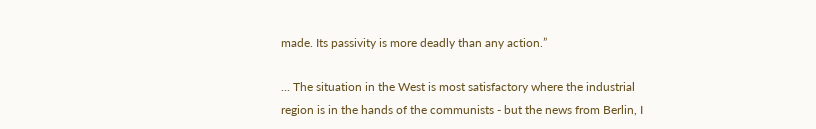made. Its passivity is more deadly than any action.”

... The situation in the West is most satisfactory where the industrial region is in the hands of the communists - but the news from Berlin, I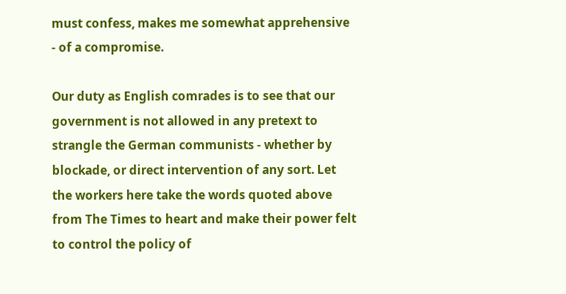must confess, makes me somewhat apprehensive - of a compromise.

Our duty as English comrades is to see that our government is not allowed in any pretext to strangle the German communists - whether by blockade, or direct intervention of any sort. Let the workers here take the words quoted above from The Times to heart and make their power felt to control the policy of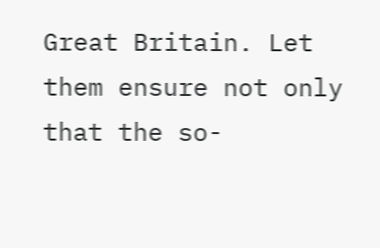Great Britain. Let them ensure not only that the so-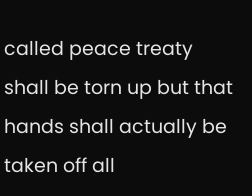called peace treaty shall be torn up but that hands shall actually be taken off all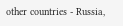other countries - Russia,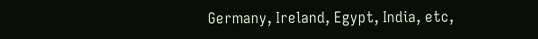Germany, Ireland, Egypt, India, etc,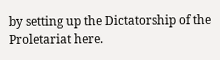by setting up the Dictatorship of the Proletariat here.